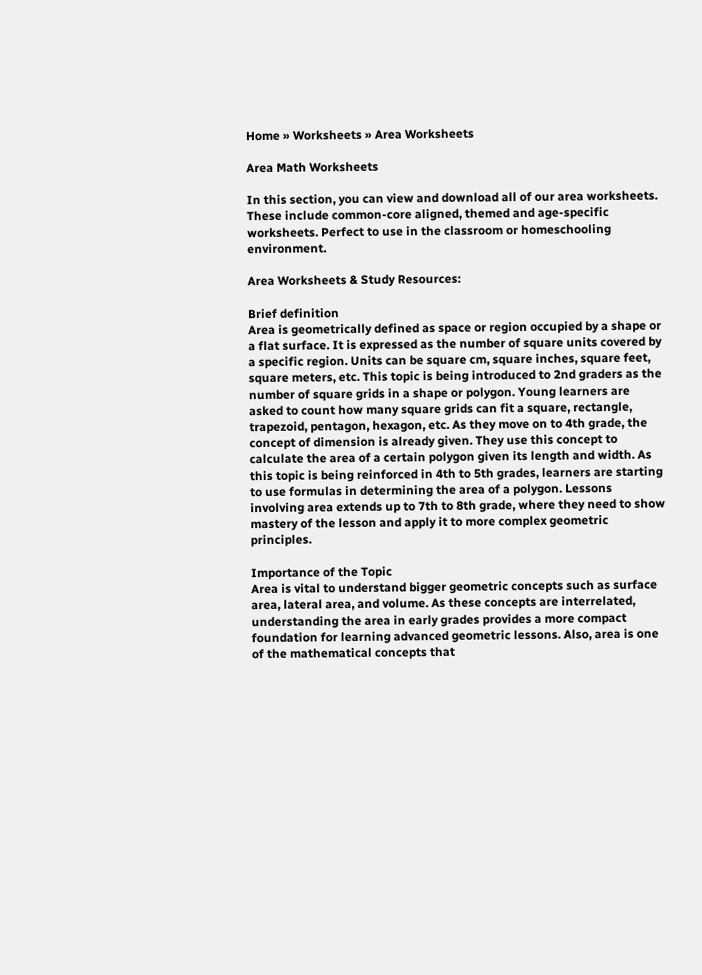Home » Worksheets » Area Worksheets

Area Math Worksheets

In this section, you can view and download all of our area worksheets. These include common-core aligned, themed and age-specific worksheets. Perfect to use in the classroom or homeschooling environment.

Area Worksheets & Study Resources:

Brief definition
Area is geometrically defined as space or region occupied by a shape or a flat surface. It is expressed as the number of square units covered by a specific region. Units can be square cm, square inches, square feet, square meters, etc. This topic is being introduced to 2nd graders as the number of square grids in a shape or polygon. Young learners are asked to count how many square grids can fit a square, rectangle, trapezoid, pentagon, hexagon, etc. As they move on to 4th grade, the concept of dimension is already given. They use this concept to calculate the area of a certain polygon given its length and width. As this topic is being reinforced in 4th to 5th grades, learners are starting to use formulas in determining the area of a polygon. Lessons involving area extends up to 7th to 8th grade, where they need to show mastery of the lesson and apply it to more complex geometric principles.

Importance of the Topic
Area is vital to understand bigger geometric concepts such as surface area, lateral area, and volume. As these concepts are interrelated, understanding the area in early grades provides a more compact foundation for learning advanced geometric lessons. Also, area is one of the mathematical concepts that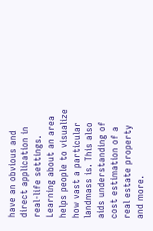have an obvious and direct application in real-life settings. Learning about an area helps people to visualize how vast a particular landmass is. This also aids understanding of cost estimation of a real estate property and more.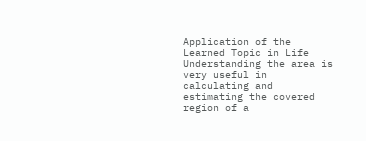Application of the Learned Topic in Life
Understanding the area is very useful in calculating and estimating the covered region of a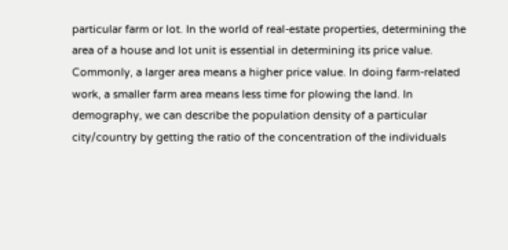particular farm or lot. In the world of real-estate properties, determining the area of a house and lot unit is essential in determining its price value. Commonly, a larger area means a higher price value. In doing farm-related work, a smaller farm area means less time for plowing the land. In demography, we can describe the population density of a particular city/country by getting the ratio of the concentration of the individuals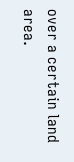over a certain land area.